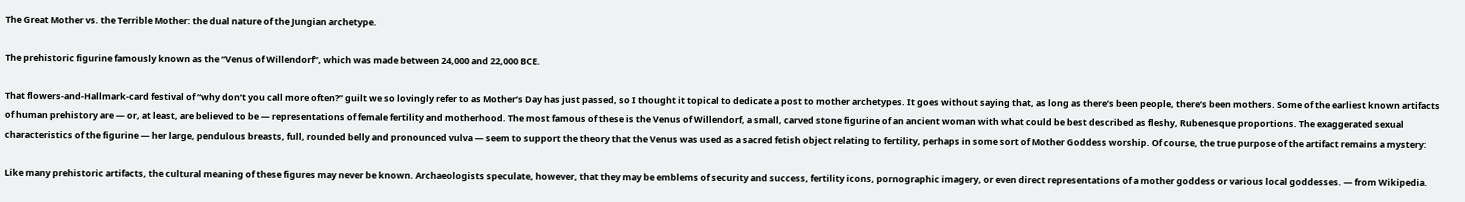The Great Mother vs. the Terrible Mother: the dual nature of the Jungian archetype.

The prehistoric figurine famously known as the “Venus of Willendorf”, which was made between 24,000 and 22,000 BCE.

That flowers-and-Hallmark-card festival of “why don’t you call more often?” guilt we so lovingly refer to as Mother’s Day has just passed, so I thought it topical to dedicate a post to mother archetypes. It goes without saying that, as long as there’s been people, there’s been mothers. Some of the earliest known artifacts of human prehistory are — or, at least, are believed to be — representations of female fertility and motherhood. The most famous of these is the Venus of Willendorf, a small, carved stone figurine of an ancient woman with what could be best described as fleshy, Rubenesque proportions. The exaggerated sexual characteristics of the figurine — her large, pendulous breasts, full, rounded belly and pronounced vulva — seem to support the theory that the Venus was used as a sacred fetish object relating to fertility, perhaps in some sort of Mother Goddess worship. Of course, the true purpose of the artifact remains a mystery:

Like many prehistoric artifacts, the cultural meaning of these figures may never be known. Archaeologists speculate, however, that they may be emblems of security and success, fertility icons, pornographic imagery, or even direct representations of a mother goddess or various local goddesses. — from Wikipedia.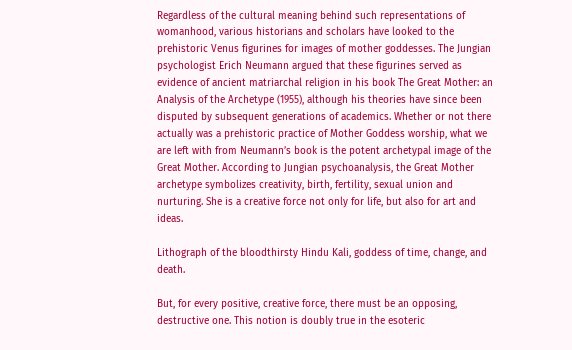Regardless of the cultural meaning behind such representations of womanhood, various historians and scholars have looked to the prehistoric Venus figurines for images of mother goddesses. The Jungian psychologist Erich Neumann argued that these figurines served as evidence of ancient matriarchal religion in his book The Great Mother: an Analysis of the Archetype (1955), although his theories have since been disputed by subsequent generations of academics. Whether or not there actually was a prehistoric practice of Mother Goddess worship, what we are left with from Neumann’s book is the potent archetypal image of the Great Mother. According to Jungian psychoanalysis, the Great Mother archetype symbolizes creativity, birth, fertility, sexual union and nurturing. She is a creative force not only for life, but also for art and ideas.

Lithograph of the bloodthirsty Hindu Kali, goddess of time, change, and death.

But, for every positive, creative force, there must be an opposing, destructive one. This notion is doubly true in the esoteric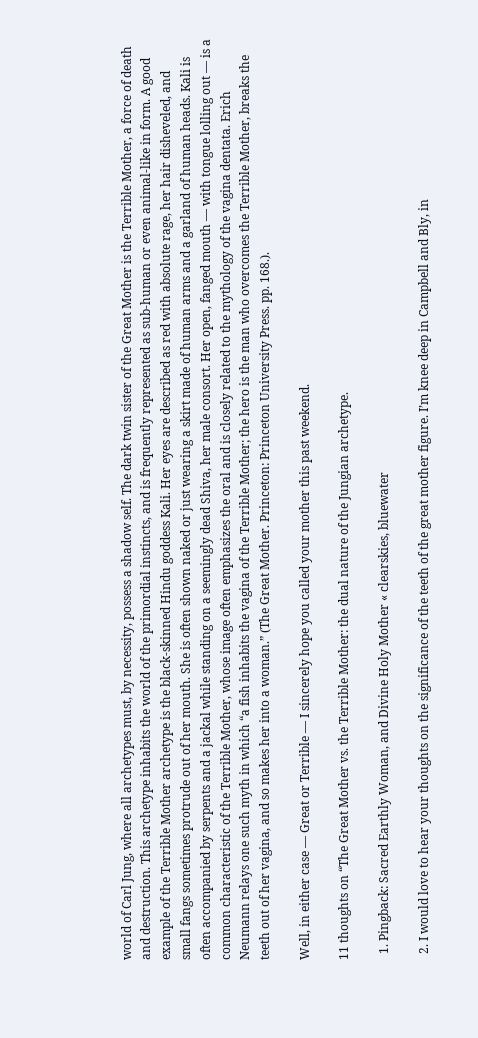world of Carl Jung, where all archetypes must, by necessity, possess a shadow self. The dark twin sister of the Great Mother is the Terrible Mother, a force of death and destruction. This archetype inhabits the world of the primordial instincts, and is frequently represented as sub-human or even animal-like in form. A good example of the Terrible Mother archetype is the black-skinned Hindu goddess Kali. Her eyes are described as red with absolute rage, her hair disheveled, and small fangs sometimes protrude out of her mouth. She is often shown naked or just wearing a skirt made of human arms and a garland of human heads. Kali is often accompanied by serpents and a jackal while standing on a seemingly dead Shiva, her male consort. Her open, fanged mouth — with tongue lolling out — is a common characteristic of the Terrible Mother, whose image often emphasizes the oral and is closely related to the mythology of the vagina dentata. Erich Neumann relays one such myth in which “a fish inhabits the vagina of the Terrible Mother; the hero is the man who overcomes the Terrible Mother, breaks the teeth out of her vagina, and so makes her into a woman.” (The Great Mother. Princeton: Princeton University Press. pp. 168.).

Well, in either case — Great or Terrible — I sincerely hope you called your mother this past weekend.

11 thoughts on “The Great Mother vs. the Terrible Mother: the dual nature of the Jungian archetype.

  1. Pingback: Sacred Earthly Woman, and Divine Holy Mother « clearskies, bluewater

  2. I would love to hear your thoughts on the significance of the teeth of the great mother figure. I’m knee deep in Campbell and Bly, in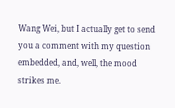Wang Wei, but I actually get to send you a comment with my question embedded, and, well, the mood strikes me.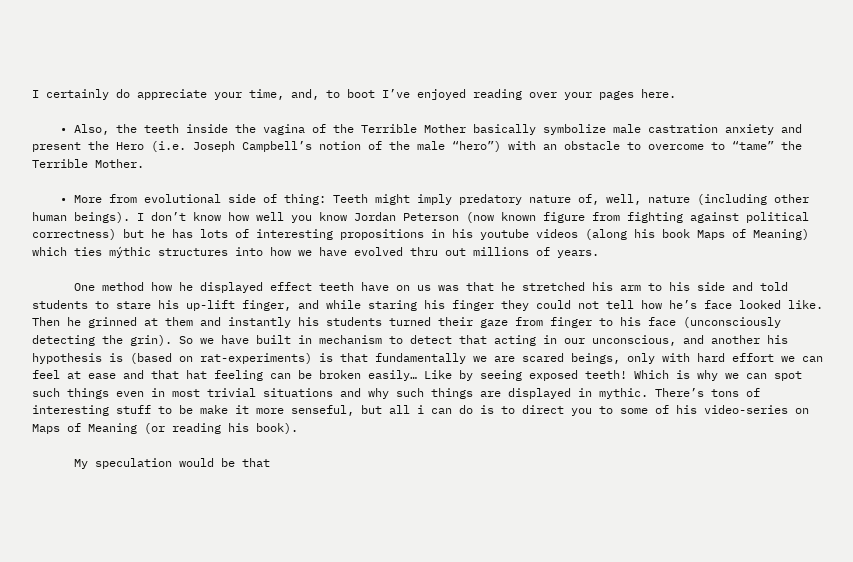I certainly do appreciate your time, and, to boot I’ve enjoyed reading over your pages here.

    • Also, the teeth inside the vagina of the Terrible Mother basically symbolize male castration anxiety and present the Hero (i.e. Joseph Campbell’s notion of the male “hero”) with an obstacle to overcome to “tame” the Terrible Mother.

    • More from evolutional side of thing: Teeth might imply predatory nature of, well, nature (including other human beings). I don’t know how well you know Jordan Peterson (now known figure from fighting against political correctness) but he has lots of interesting propositions in his youtube videos (along his book Maps of Meaning) which ties mýthic structures into how we have evolved thru out millions of years.

      One method how he displayed effect teeth have on us was that he stretched his arm to his side and told students to stare his up-lift finger, and while staring his finger they could not tell how he’s face looked like. Then he grinned at them and instantly his students turned their gaze from finger to his face (unconsciously detecting the grin). So we have built in mechanism to detect that acting in our unconscious, and another his hypothesis is (based on rat-experiments) is that fundamentally we are scared beings, only with hard effort we can feel at ease and that hat feeling can be broken easily… Like by seeing exposed teeth! Which is why we can spot such things even in most trivial situations and why such things are displayed in mythic. There’s tons of interesting stuff to be make it more senseful, but all i can do is to direct you to some of his video-series on Maps of Meaning (or reading his book).

      My speculation would be that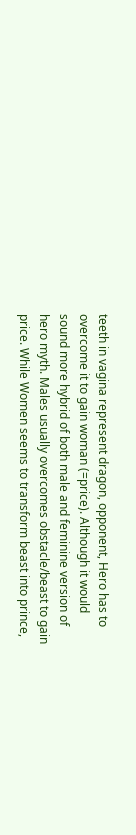teeth in vagina represent dragon, opponent, Hero has to overcome it to gain woman (=price). Although it would sound more hybrid of both male and feminine version of hero myth. Males usually overcomes obstacle/beast to gain price. While Women seems to transform beast into prince,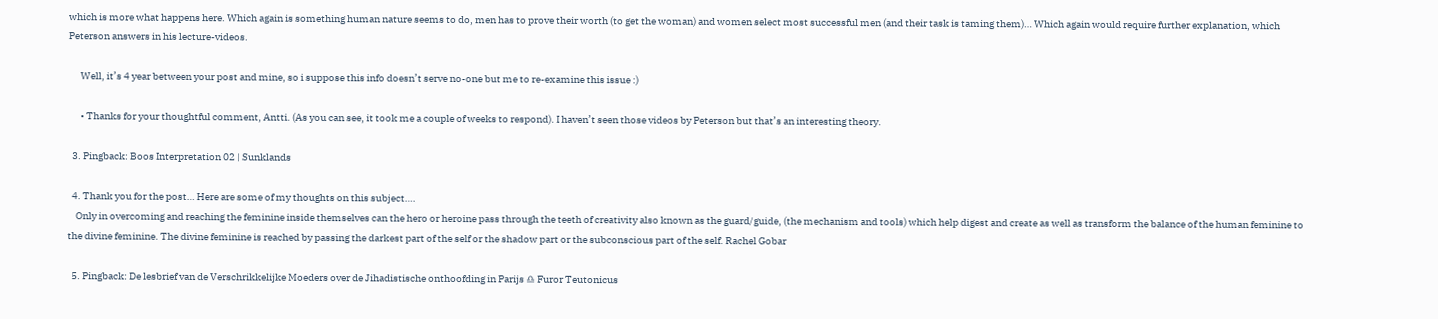which is more what happens here. Which again is something human nature seems to do, men has to prove their worth (to get the woman) and women select most successful men (and their task is taming them)… Which again would require further explanation, which Peterson answers in his lecture-videos.

      Well, it’s 4 year between your post and mine, so i suppose this info doesn’t serve no-one but me to re-examine this issue :)

      • Thanks for your thoughtful comment, Antti. (As you can see, it took me a couple of weeks to respond). I haven’t seen those videos by Peterson but that’s an interesting theory.

  3. Pingback: Boos Interpretation 02 | Sunklands

  4. Thank you for the post… Here are some of my thoughts on this subject….
    Only in overcoming and reaching the feminine inside themselves can the hero or heroine pass through the teeth of creativity also known as the guard/guide, (the mechanism and tools) which help digest and create as well as transform the balance of the human feminine to the divine feminine. The divine feminine is reached by passing the darkest part of the self or the shadow part or the subconscious part of the self. Rachel Gobar

  5. Pingback: De lesbrief van de Verschrikkelijke Moeders over de Jihadistische onthoofding in Parijs ♎ Furor Teutonicus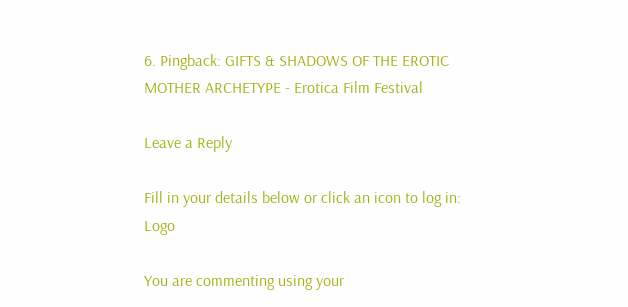6. Pingback: GIFTS & SHADOWS OF THE EROTIC MOTHER ARCHETYPE - Erotica Film Festival

Leave a Reply

Fill in your details below or click an icon to log in: Logo

You are commenting using your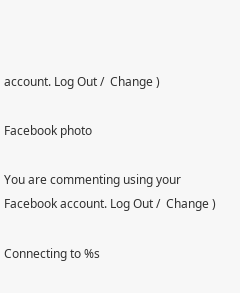account. Log Out /  Change )

Facebook photo

You are commenting using your Facebook account. Log Out /  Change )

Connecting to %s